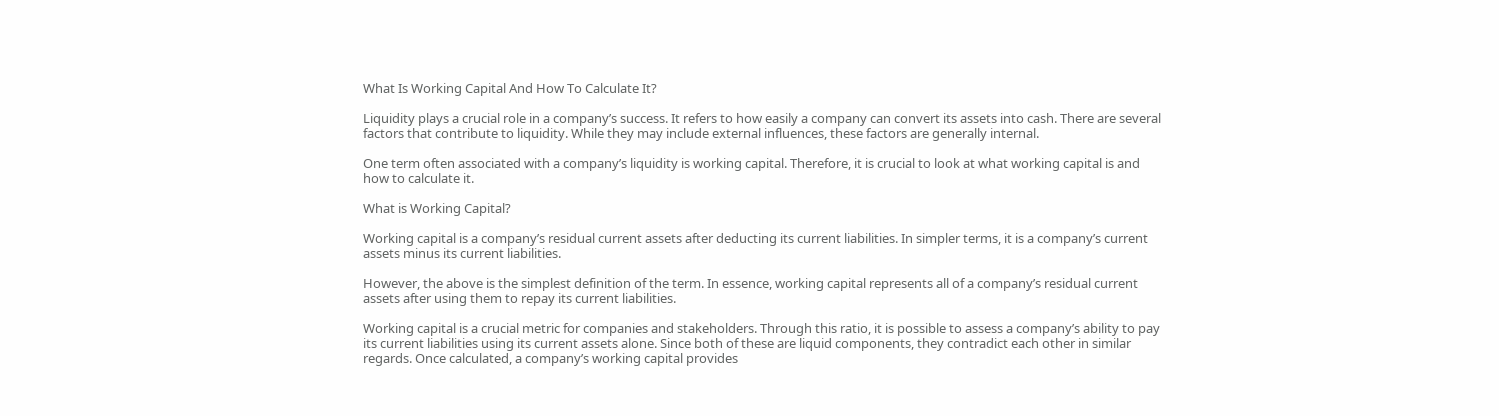What Is Working Capital And How To Calculate It?

Liquidity plays a crucial role in a company’s success. It refers to how easily a company can convert its assets into cash. There are several factors that contribute to liquidity. While they may include external influences, these factors are generally internal.

One term often associated with a company’s liquidity is working capital. Therefore, it is crucial to look at what working capital is and how to calculate it.

What is Working Capital?

Working capital is a company’s residual current assets after deducting its current liabilities. In simpler terms, it is a company’s current assets minus its current liabilities.

However, the above is the simplest definition of the term. In essence, working capital represents all of a company’s residual current assets after using them to repay its current liabilities.

Working capital is a crucial metric for companies and stakeholders. Through this ratio, it is possible to assess a company’s ability to pay its current liabilities using its current assets alone. Since both of these are liquid components, they contradict each other in similar regards. Once calculated, a company’s working capital provides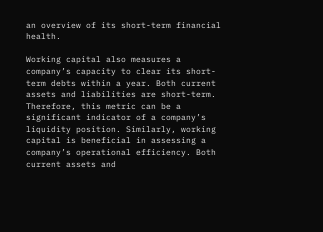an overview of its short-term financial health.

Working capital also measures a company’s capacity to clear its short-term debts within a year. Both current assets and liabilities are short-term. Therefore, this metric can be a significant indicator of a company’s liquidity position. Similarly, working capital is beneficial in assessing a company’s operational efficiency. Both current assets and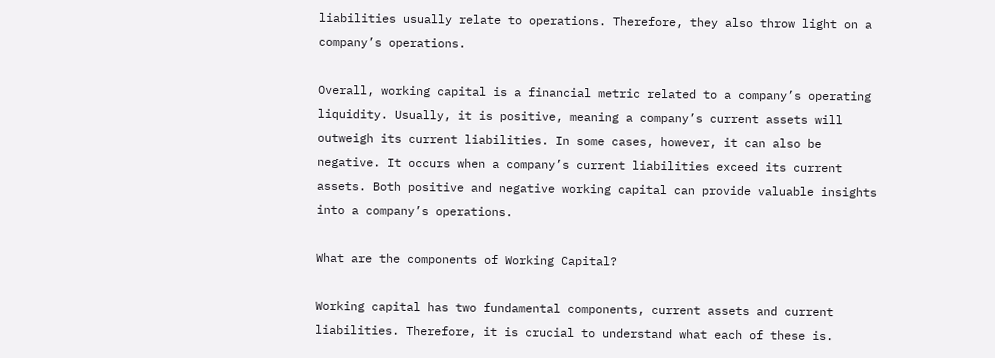liabilities usually relate to operations. Therefore, they also throw light on a company’s operations.

Overall, working capital is a financial metric related to a company’s operating liquidity. Usually, it is positive, meaning a company’s current assets will outweigh its current liabilities. In some cases, however, it can also be negative. It occurs when a company’s current liabilities exceed its current assets. Both positive and negative working capital can provide valuable insights into a company’s operations.

What are the components of Working Capital?

Working capital has two fundamental components, current assets and current liabilities. Therefore, it is crucial to understand what each of these is.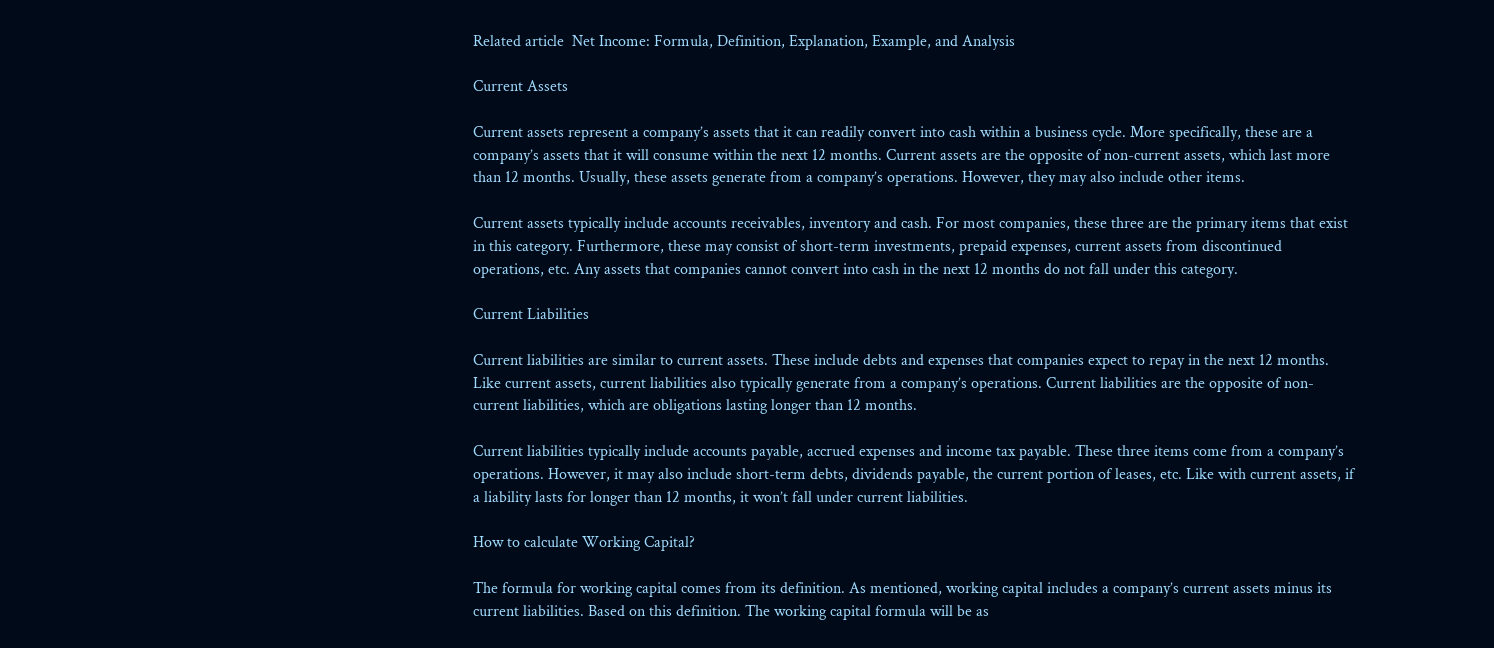Related article  Net Income: Formula, Definition, Explanation, Example, and Analysis

Current Assets

Current assets represent a company’s assets that it can readily convert into cash within a business cycle. More specifically, these are a company’s assets that it will consume within the next 12 months. Current assets are the opposite of non-current assets, which last more than 12 months. Usually, these assets generate from a company’s operations. However, they may also include other items.

Current assets typically include accounts receivables, inventory and cash. For most companies, these three are the primary items that exist in this category. Furthermore, these may consist of short-term investments, prepaid expenses, current assets from discontinued operations, etc. Any assets that companies cannot convert into cash in the next 12 months do not fall under this category.

Current Liabilities

Current liabilities are similar to current assets. These include debts and expenses that companies expect to repay in the next 12 months. Like current assets, current liabilities also typically generate from a company’s operations. Current liabilities are the opposite of non-current liabilities, which are obligations lasting longer than 12 months.

Current liabilities typically include accounts payable, accrued expenses and income tax payable. These three items come from a company’s operations. However, it may also include short-term debts, dividends payable, the current portion of leases, etc. Like with current assets, if a liability lasts for longer than 12 months, it won’t fall under current liabilities.

How to calculate Working Capital?

The formula for working capital comes from its definition. As mentioned, working capital includes a company’s current assets minus its current liabilities. Based on this definition. The working capital formula will be as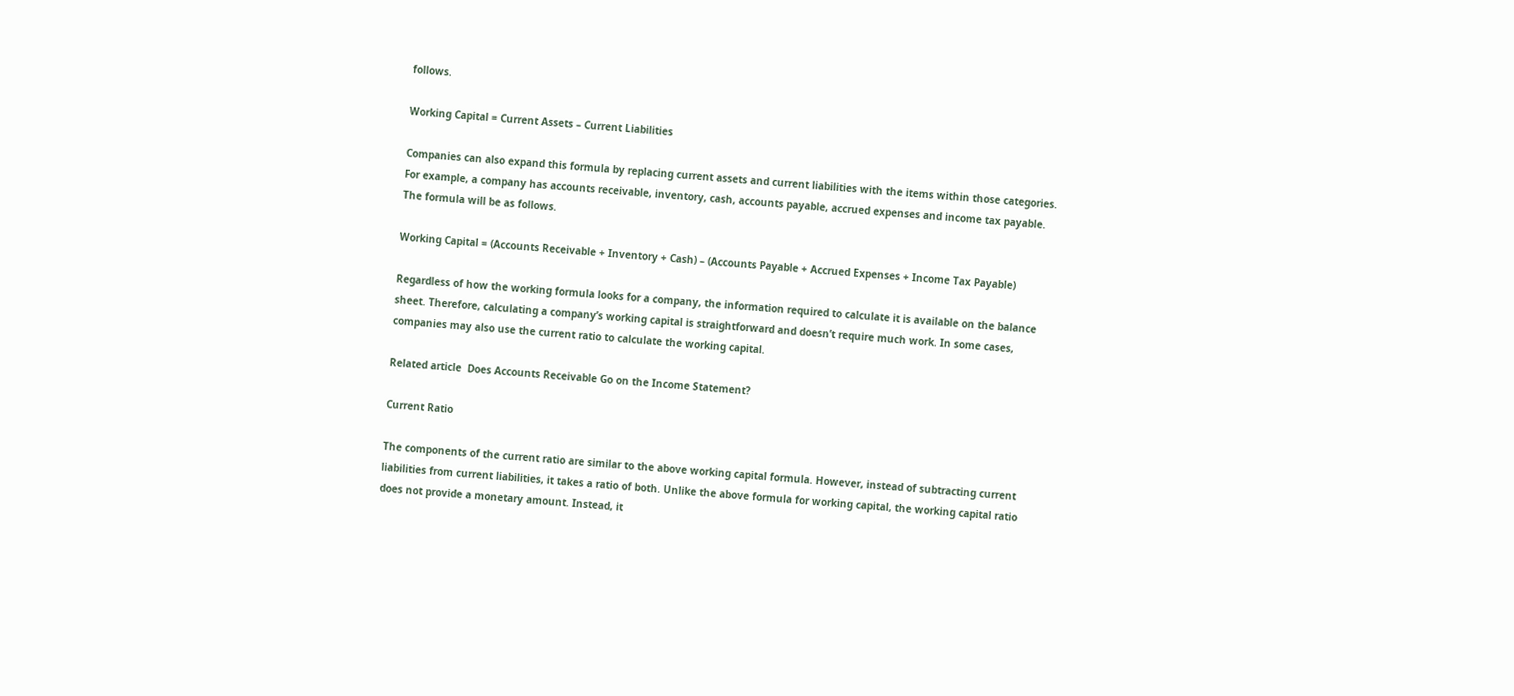follows.

Working Capital = Current Assets – Current Liabilities

Companies can also expand this formula by replacing current assets and current liabilities with the items within those categories. For example, a company has accounts receivable, inventory, cash, accounts payable, accrued expenses and income tax payable. The formula will be as follows.

Working Capital = (Accounts Receivable + Inventory + Cash) – (Accounts Payable + Accrued Expenses + Income Tax Payable)

Regardless of how the working formula looks for a company, the information required to calculate it is available on the balance sheet. Therefore, calculating a company’s working capital is straightforward and doesn’t require much work. In some cases, companies may also use the current ratio to calculate the working capital.

Related article  Does Accounts Receivable Go on the Income Statement?

Current Ratio

The components of the current ratio are similar to the above working capital formula. However, instead of subtracting current liabilities from current liabilities, it takes a ratio of both. Unlike the above formula for working capital, the working capital ratio does not provide a monetary amount. Instead, it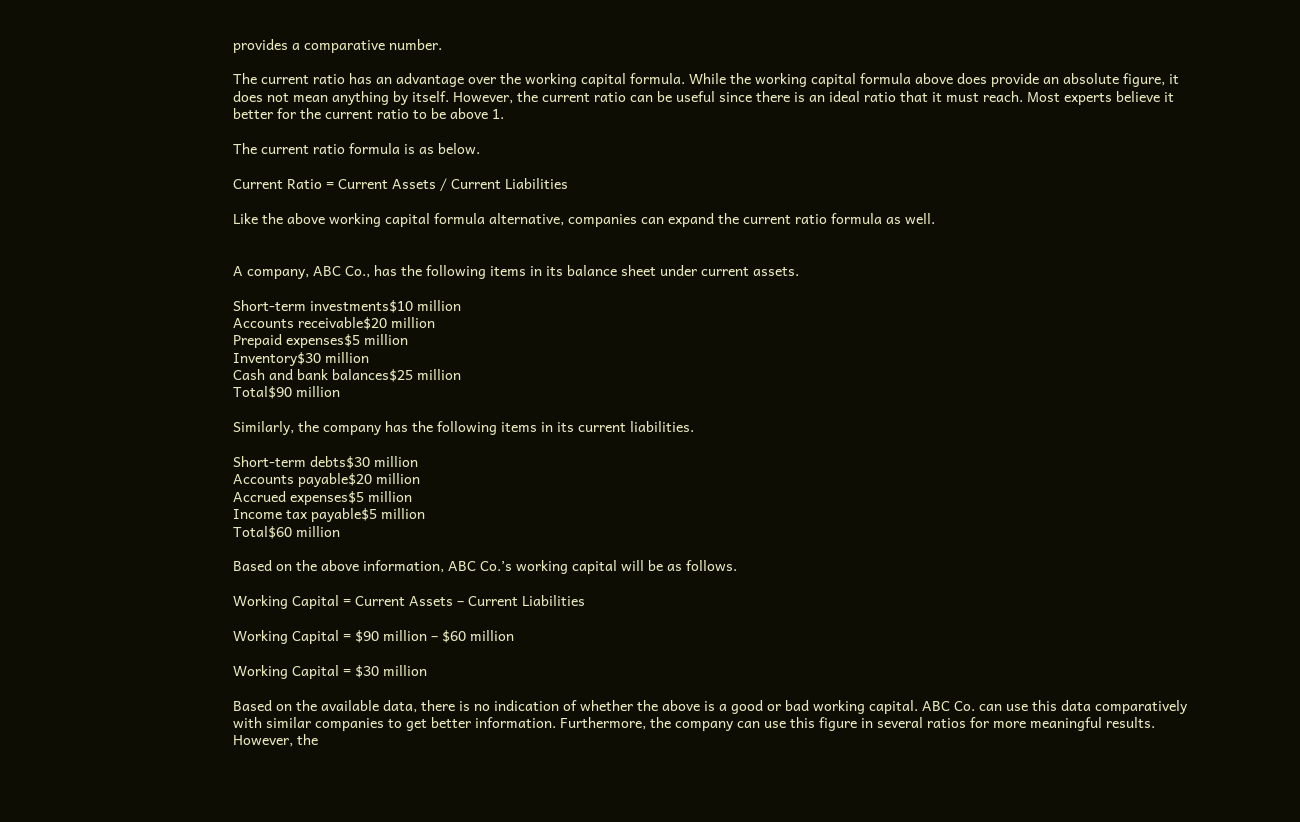provides a comparative number.

The current ratio has an advantage over the working capital formula. While the working capital formula above does provide an absolute figure, it does not mean anything by itself. However, the current ratio can be useful since there is an ideal ratio that it must reach. Most experts believe it better for the current ratio to be above 1.

The current ratio formula is as below.

Current Ratio = Current Assets / Current Liabilities

Like the above working capital formula alternative, companies can expand the current ratio formula as well.


A company, ABC Co., has the following items in its balance sheet under current assets.

Short-term investments$10 million
Accounts receivable$20 million
Prepaid expenses$5 million
Inventory$30 million
Cash and bank balances$25 million
Total$90 million

Similarly, the company has the following items in its current liabilities.

Short-term debts$30 million
Accounts payable$20 million
Accrued expenses$5 million
Income tax payable$5 million
Total$60 million

Based on the above information, ABC Co.’s working capital will be as follows.

Working Capital = Current Assets – Current Liabilities

Working Capital = $90 million – $60 million

Working Capital = $30 million

Based on the available data, there is no indication of whether the above is a good or bad working capital. ABC Co. can use this data comparatively with similar companies to get better information. Furthermore, the company can use this figure in several ratios for more meaningful results. However, the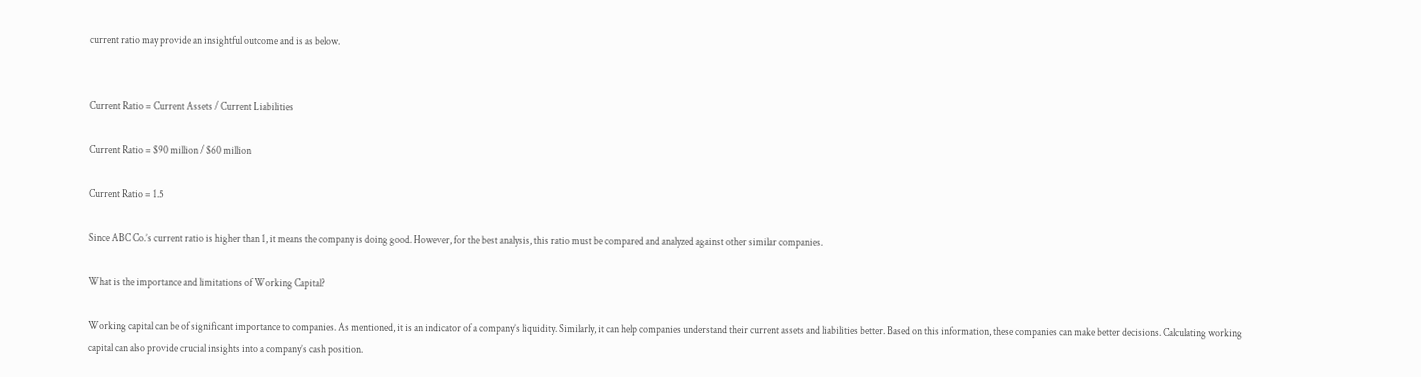current ratio may provide an insightful outcome and is as below.


Current Ratio = Current Assets / Current Liabilities

Current Ratio = $90 million / $60 million

Current Ratio = 1.5

Since ABC Co.’s current ratio is higher than 1, it means the company is doing good. However, for the best analysis, this ratio must be compared and analyzed against other similar companies.

What is the importance and limitations of Working Capital?

Working capital can be of significant importance to companies. As mentioned, it is an indicator of a company’s liquidity. Similarly, it can help companies understand their current assets and liabilities better. Based on this information, these companies can make better decisions. Calculating working capital can also provide crucial insights into a company’s cash position.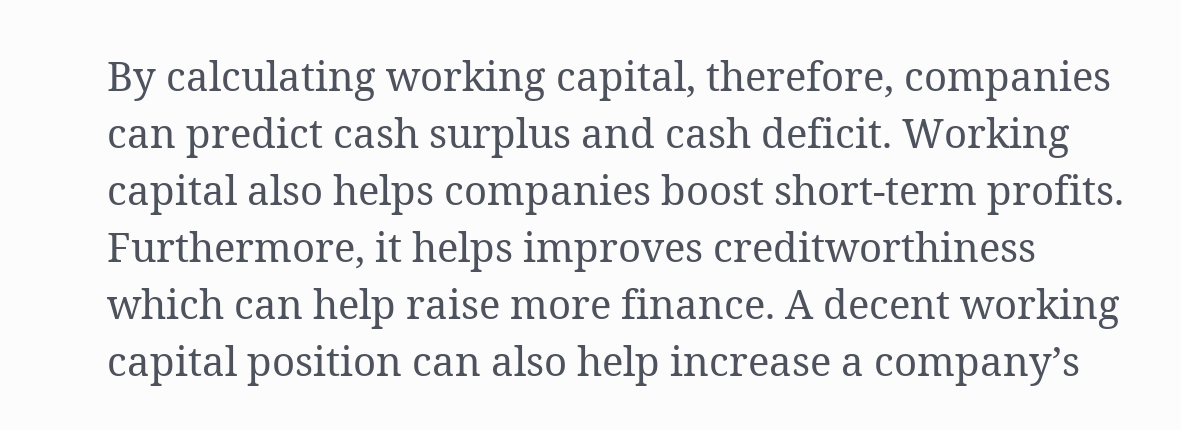By calculating working capital, therefore, companies can predict cash surplus and cash deficit. Working capital also helps companies boost short-term profits. Furthermore, it helps improves creditworthiness which can help raise more finance. A decent working capital position can also help increase a company’s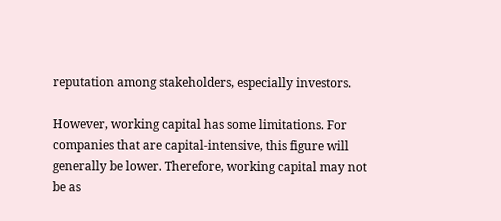reputation among stakeholders, especially investors.

However, working capital has some limitations. For companies that are capital-intensive, this figure will generally be lower. Therefore, working capital may not be as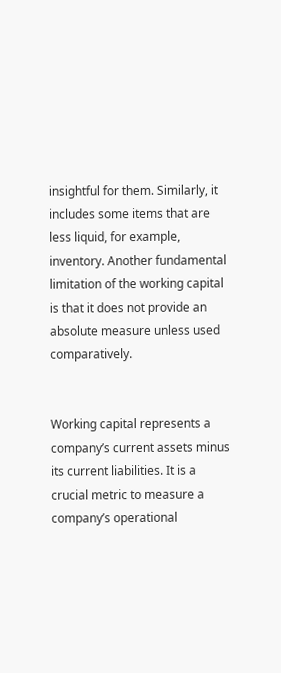insightful for them. Similarly, it includes some items that are less liquid, for example, inventory. Another fundamental limitation of the working capital is that it does not provide an absolute measure unless used comparatively.


Working capital represents a company’s current assets minus its current liabilities. It is a crucial metric to measure a company’s operational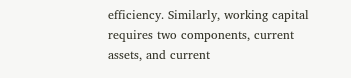efficiency. Similarly, working capital requires two components, current assets, and current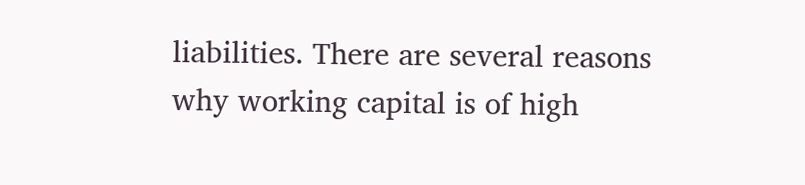liabilities. There are several reasons why working capital is of high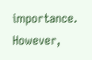importance. However,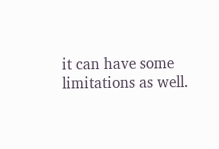it can have some limitations as well.